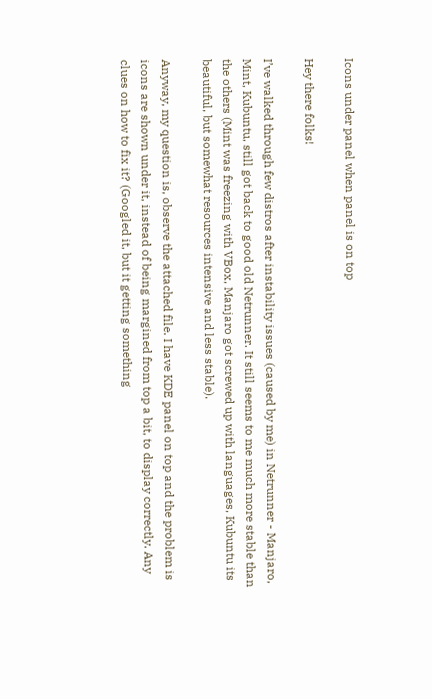Icons under panel when panel is on top

Hey there folks!

I’ve walked through few distros after instability issues (caused by me) in Netrunner - Manjaro, Mint, Kubuntu, still got back to good old Netrunner. It still seems to me much more stable than the others (Mint was freezing with VBox, Manjaro got screwed up with languages, Kubuntu its beautiful, but somewhat resources intensive and less stable).

Anyway, my question is, observe the attached file. I have KDE panel on top and the problem is icons are shown under it, instead of being margined from top a bit, to display correctly. Any clues on how to fix it? (Googled it, but it getting something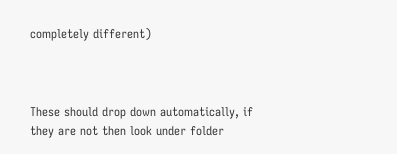completely different)



These should drop down automatically, if they are not then look under folder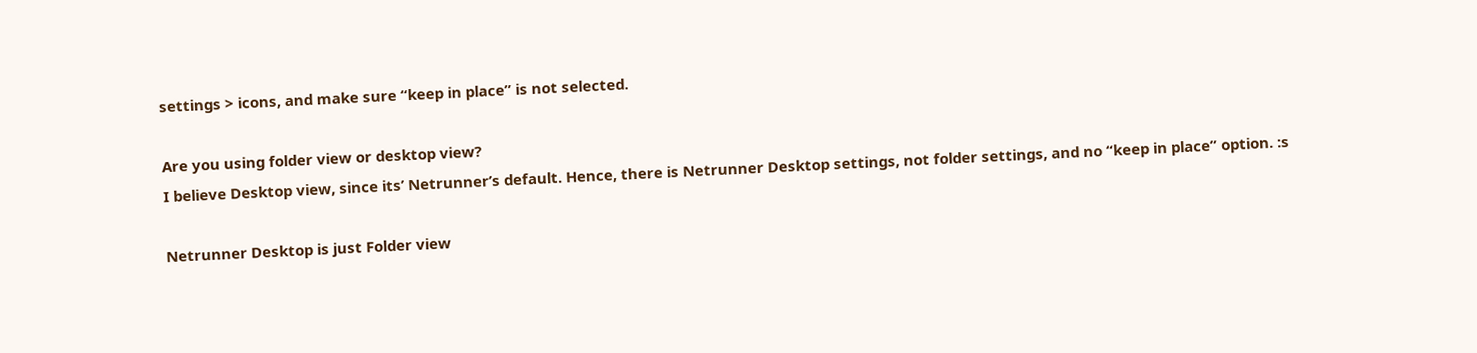settings > icons, and make sure “keep in place” is not selected.

Are you using folder view or desktop view?
I believe Desktop view, since its’ Netrunner’s default. Hence, there is Netrunner Desktop settings, not folder settings, and no “keep in place” option. :s

Netrunner Desktop is just Folder view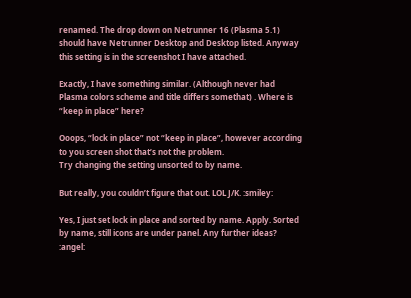renamed. The drop down on Netrunner 16 (Plasma 5.1) should have Netrunner Desktop and Desktop listed. Anyway this setting is in the screenshot I have attached.

Exactly, I have something similar. (Although never had Plasma colors scheme and title differs somethat) . Where is “keep in place” here?

Ooops, “lock in place” not “keep in place”, however according to you screen shot that’s not the problem.
Try changing the setting unsorted to by name.

But really, you couldn’t figure that out. LOL J/K. :smiley:

Yes, I just set lock in place and sorted by name. Apply. Sorted by name, still icons are under panel. Any further ideas? :angel: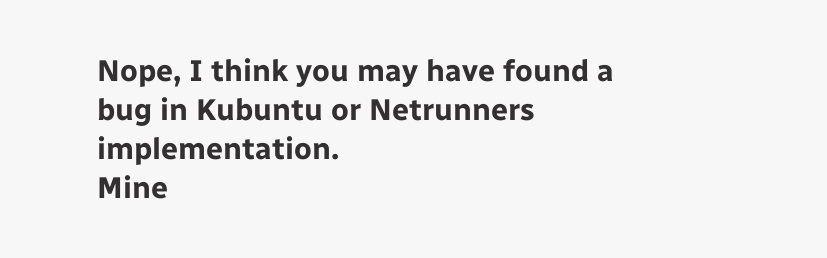Nope, I think you may have found a bug in Kubuntu or Netrunners implementation.
Mine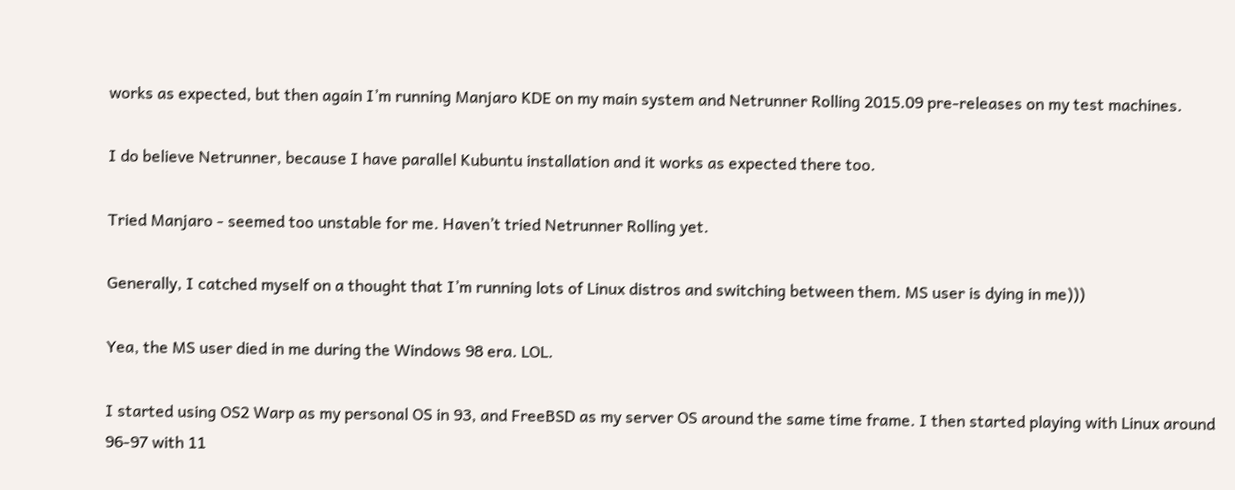works as expected, but then again I’m running Manjaro KDE on my main system and Netrunner Rolling 2015.09 pre-releases on my test machines.

I do believe Netrunner, because I have parallel Kubuntu installation and it works as expected there too.

Tried Manjaro - seemed too unstable for me. Haven’t tried Netrunner Rolling yet.

Generally, I catched myself on a thought that I’m running lots of Linux distros and switching between them. MS user is dying in me)))

Yea, the MS user died in me during the Windows 98 era. LOL.

I started using OS2 Warp as my personal OS in 93, and FreeBSD as my server OS around the same time frame. I then started playing with Linux around 96-97 with 11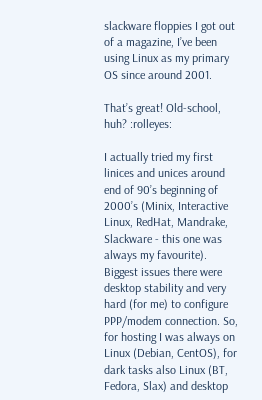slackware floppies I got out of a magazine, I’ve been using Linux as my primary OS since around 2001.

That’s great! Old-school, huh? :rolleyes:

I actually tried my first linices and unices around end of 90’s beginning of 2000’s (Minix, Interactive Linux, RedHat, Mandrake, Slackware - this one was always my favourite). Biggest issues there were desktop stability and very hard (for me) to configure PPP/modem connection. So, for hosting I was always on Linux (Debian, CentOS), for dark tasks also Linux (BT, Fedora, Slax) and desktop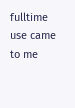fulltime use came to me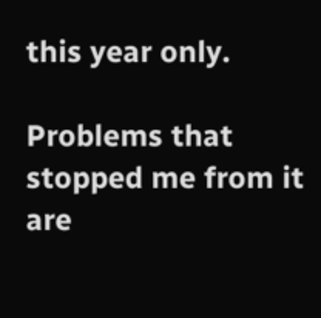this year only.

Problems that stopped me from it are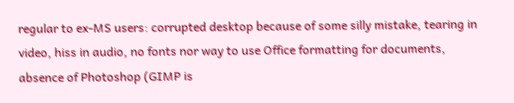regular to ex-MS users: corrupted desktop because of some silly mistake, tearing in video, hiss in audio, no fonts nor way to use Office formatting for documents, absence of Photoshop (GIMP is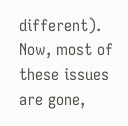different). Now, most of these issues are gone,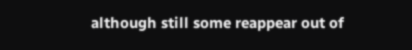although still some reappear out of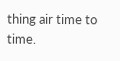thing air time to time.